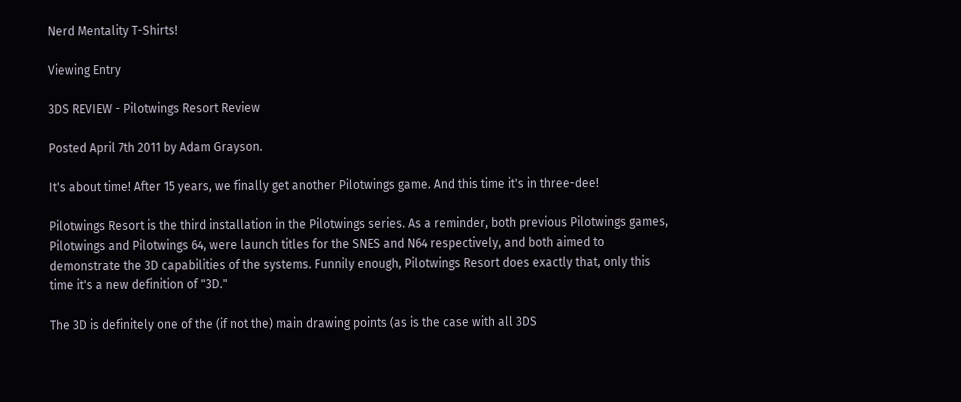Nerd Mentality T-Shirts!

Viewing Entry

3DS REVIEW - Pilotwings Resort Review

Posted April 7th 2011 by Adam Grayson.

It's about time! After 15 years, we finally get another Pilotwings game. And this time it's in three-dee!

Pilotwings Resort is the third installation in the Pilotwings series. As a reminder, both previous Pilotwings games, Pilotwings and Pilotwings 64, were launch titles for the SNES and N64 respectively, and both aimed to demonstrate the 3D capabilities of the systems. Funnily enough, Pilotwings Resort does exactly that, only this time it's a new definition of "3D."

The 3D is definitely one of the (if not the) main drawing points (as is the case with all 3DS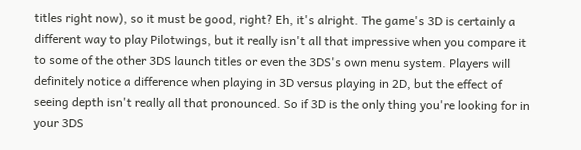titles right now), so it must be good, right? Eh, it's alright. The game's 3D is certainly a different way to play Pilotwings, but it really isn't all that impressive when you compare it to some of the other 3DS launch titles or even the 3DS's own menu system. Players will definitely notice a difference when playing in 3D versus playing in 2D, but the effect of seeing depth isn't really all that pronounced. So if 3D is the only thing you're looking for in your 3DS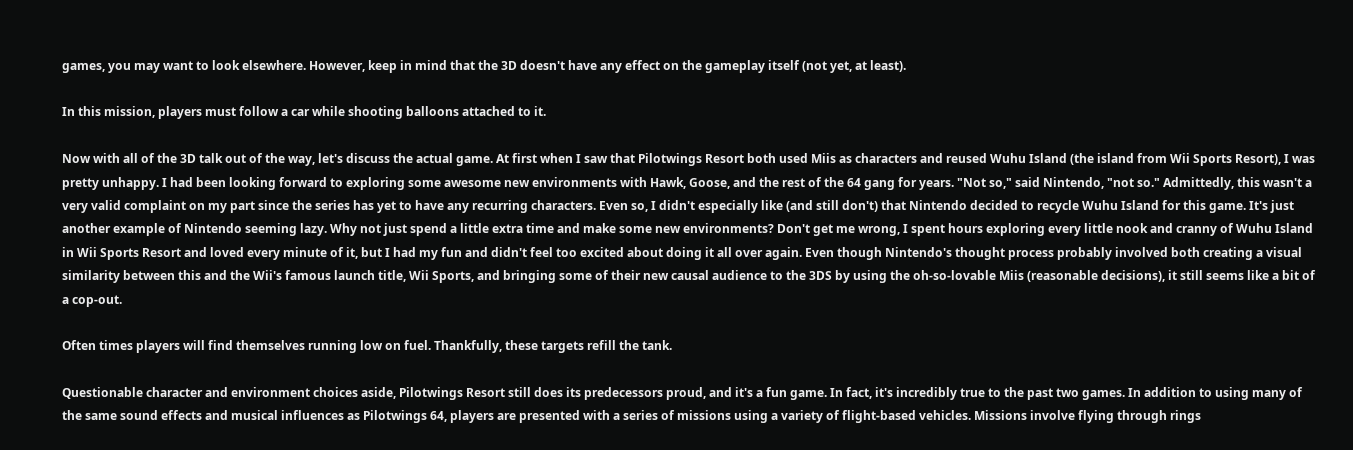games, you may want to look elsewhere. However, keep in mind that the 3D doesn't have any effect on the gameplay itself (not yet, at least).

In this mission, players must follow a car while shooting balloons attached to it.

Now with all of the 3D talk out of the way, let's discuss the actual game. At first when I saw that Pilotwings Resort both used Miis as characters and reused Wuhu Island (the island from Wii Sports Resort), I was pretty unhappy. I had been looking forward to exploring some awesome new environments with Hawk, Goose, and the rest of the 64 gang for years. "Not so," said Nintendo, "not so." Admittedly, this wasn't a very valid complaint on my part since the series has yet to have any recurring characters. Even so, I didn't especially like (and still don't) that Nintendo decided to recycle Wuhu Island for this game. It's just another example of Nintendo seeming lazy. Why not just spend a little extra time and make some new environments? Don't get me wrong, I spent hours exploring every little nook and cranny of Wuhu Island in Wii Sports Resort and loved every minute of it, but I had my fun and didn't feel too excited about doing it all over again. Even though Nintendo's thought process probably involved both creating a visual similarity between this and the Wii's famous launch title, Wii Sports, and bringing some of their new causal audience to the 3DS by using the oh-so-lovable Miis (reasonable decisions), it still seems like a bit of a cop-out.

Often times players will find themselves running low on fuel. Thankfully, these targets refill the tank.

Questionable character and environment choices aside, Pilotwings Resort still does its predecessors proud, and it's a fun game. In fact, it's incredibly true to the past two games. In addition to using many of the same sound effects and musical influences as Pilotwings 64, players are presented with a series of missions using a variety of flight-based vehicles. Missions involve flying through rings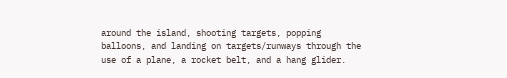around the island, shooting targets, popping balloons, and landing on targets/runways through the use of a plane, a rocket belt, and a hang glider.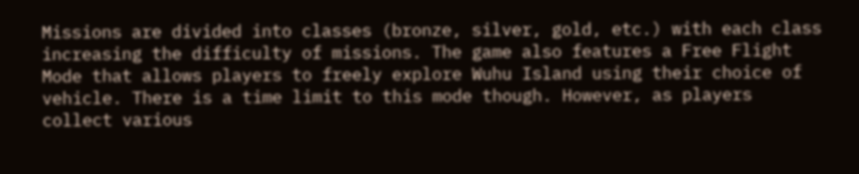Missions are divided into classes (bronze, silver, gold, etc.) with each class increasing the difficulty of missions. The game also features a Free Flight Mode that allows players to freely explore Wuhu Island using their choice of vehicle. There is a time limit to this mode though. However, as players collect various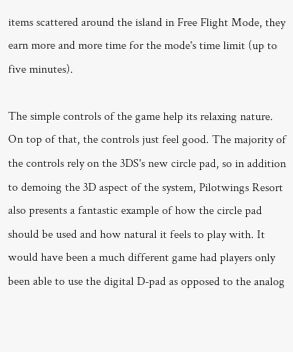items scattered around the island in Free Flight Mode, they earn more and more time for the mode's time limit (up to five minutes).

The simple controls of the game help its relaxing nature. On top of that, the controls just feel good. The majority of the controls rely on the 3DS's new circle pad, so in addition to demoing the 3D aspect of the system, Pilotwings Resort also presents a fantastic example of how the circle pad should be used and how natural it feels to play with. It would have been a much different game had players only been able to use the digital D-pad as opposed to the analog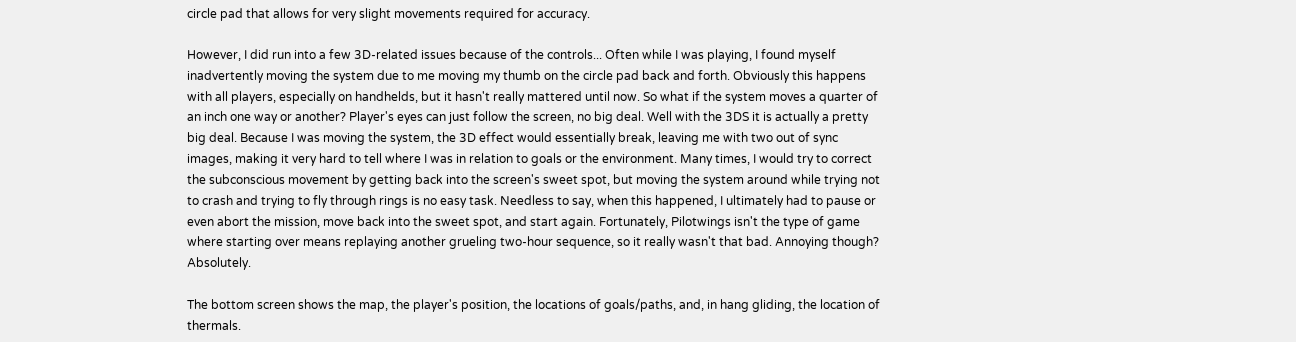circle pad that allows for very slight movements required for accuracy.

However, I did run into a few 3D-related issues because of the controls... Often while I was playing, I found myself inadvertently moving the system due to me moving my thumb on the circle pad back and forth. Obviously this happens with all players, especially on handhelds, but it hasn't really mattered until now. So what if the system moves a quarter of an inch one way or another? Player's eyes can just follow the screen, no big deal. Well with the 3DS it is actually a pretty big deal. Because I was moving the system, the 3D effect would essentially break, leaving me with two out of sync images, making it very hard to tell where I was in relation to goals or the environment. Many times, I would try to correct the subconscious movement by getting back into the screen's sweet spot, but moving the system around while trying not to crash and trying to fly through rings is no easy task. Needless to say, when this happened, I ultimately had to pause or even abort the mission, move back into the sweet spot, and start again. Fortunately, Pilotwings isn't the type of game where starting over means replaying another grueling two-hour sequence, so it really wasn't that bad. Annoying though? Absolutely.

The bottom screen shows the map, the player's position, the locations of goals/paths, and, in hang gliding, the location of thermals.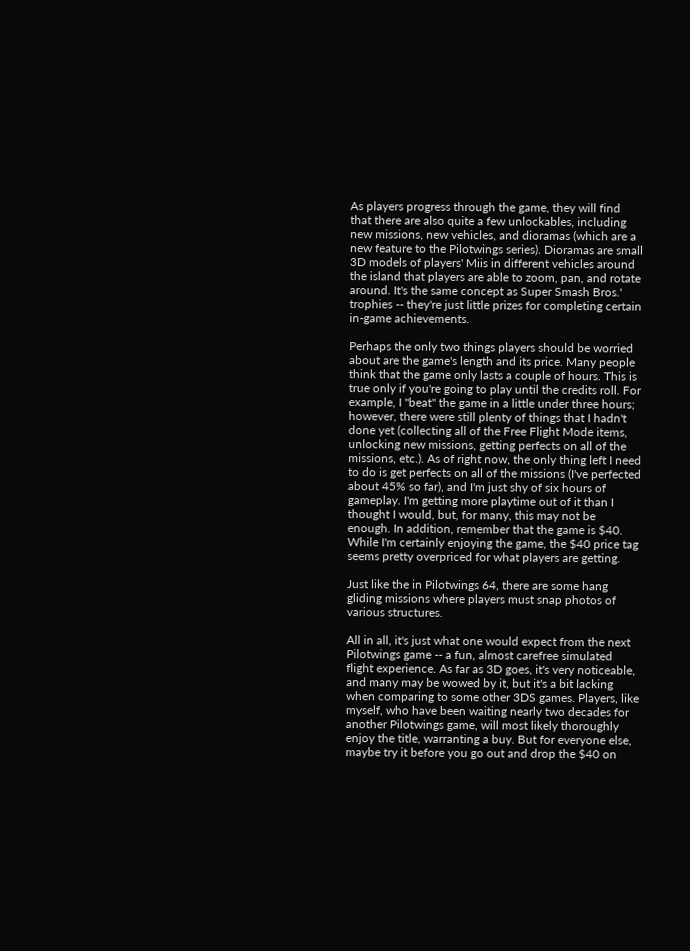As players progress through the game, they will find that there are also quite a few unlockables, including new missions, new vehicles, and dioramas (which are a new feature to the Pilotwings series). Dioramas are small 3D models of players' Miis in different vehicles around the island that players are able to zoom, pan, and rotate around. It's the same concept as Super Smash Bros.' trophies -- they're just little prizes for completing certain in-game achievements.

Perhaps the only two things players should be worried about are the game's length and its price. Many people think that the game only lasts a couple of hours. This is true only if you're going to play until the credits roll. For example, I "beat" the game in a little under three hours; however, there were still plenty of things that I hadn't done yet (collecting all of the Free Flight Mode items, unlocking new missions, getting perfects on all of the missions, etc.). As of right now, the only thing left I need to do is get perfects on all of the missions (I've perfected about 45% so far), and I'm just shy of six hours of gameplay. I'm getting more playtime out of it than I thought I would, but, for many, this may not be enough. In addition, remember that the game is $40. While I'm certainly enjoying the game, the $40 price tag seems pretty overpriced for what players are getting.

Just like the in Pilotwings 64, there are some hang gliding missions where players must snap photos of various structures.

All in all, it's just what one would expect from the next Pilotwings game -- a fun, almost carefree simulated flight experience. As far as 3D goes, it's very noticeable, and many may be wowed by it, but it's a bit lacking when comparing to some other 3DS games. Players, like myself, who have been waiting nearly two decades for another Pilotwings game, will most likely thoroughly enjoy the title, warranting a buy. But for everyone else, maybe try it before you go out and drop the $40 on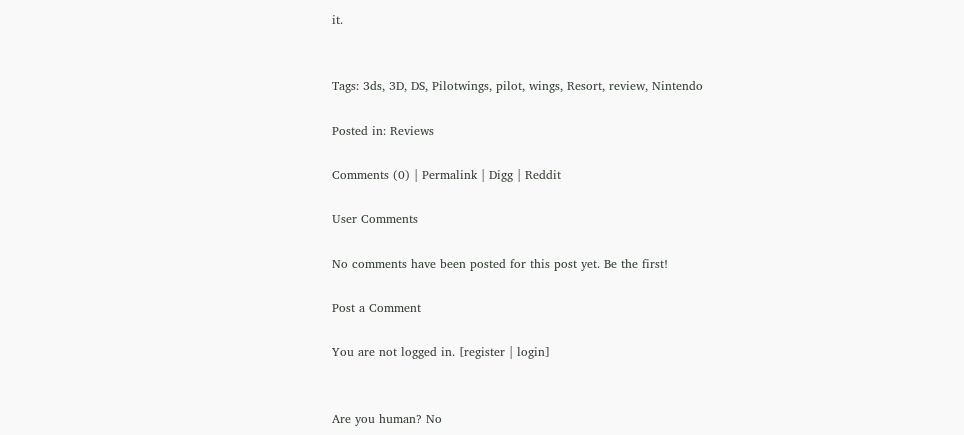it.


Tags: 3ds, 3D, DS, Pilotwings, pilot, wings, Resort, review, Nintendo

Posted in: Reviews

Comments (0) | Permalink | Digg | Reddit

User Comments

No comments have been posted for this post yet. Be the first!

Post a Comment

You are not logged in. [register | login]


Are you human? No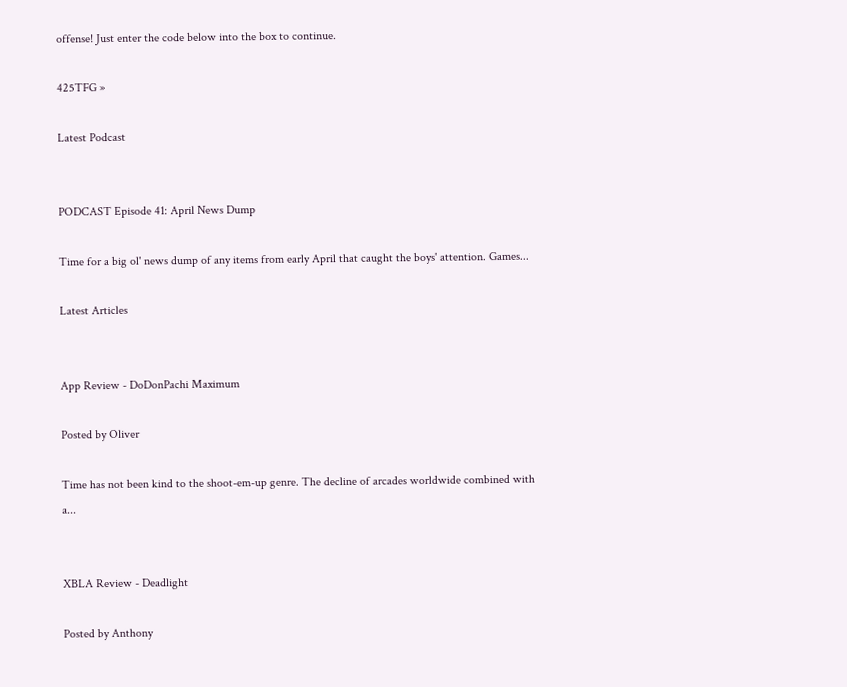offense! Just enter the code below into the box to continue.

425TFG »

Latest Podcast


PODCAST Episode 41: April News Dump

Time for a big ol' news dump of any items from early April that caught the boys' attention. Games...

Latest Articles


App Review - DoDonPachi Maximum

Posted by Oliver

Time has not been kind to the shoot-em-up genre. The decline of arcades worldwide combined with a...


XBLA Review - Deadlight

Posted by Anthony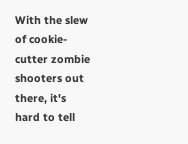With the slew of cookie-cutter zombie shooters out there, it's hard to tell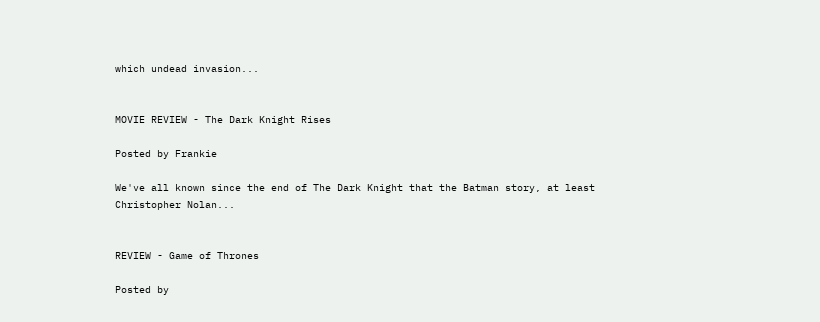which undead invasion...


MOVIE REVIEW - The Dark Knight Rises

Posted by Frankie

We've all known since the end of The Dark Knight that the Batman story, at least Christopher Nolan...


REVIEW - Game of Thrones

Posted by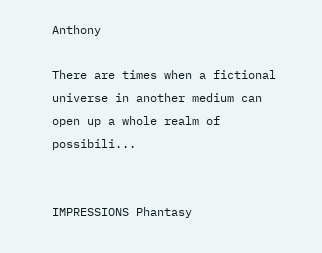Anthony

There are times when a fictional universe in another medium can open up a whole realm of possibili...


IMPRESSIONS Phantasy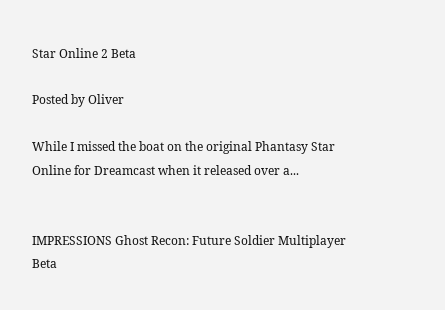Star Online 2 Beta

Posted by Oliver

While I missed the boat on the original Phantasy Star Online for Dreamcast when it released over a...


IMPRESSIONS Ghost Recon: Future Soldier Multiplayer Beta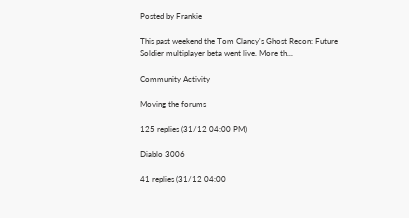Posted by Frankie

This past weekend the Tom Clancy's Ghost Recon: Future Soldier multiplayer beta went live. More th...

Community Activity

Moving the forums

125 replies (31/12 04:00 PM)

Diablo 3006

41 replies (31/12 04:00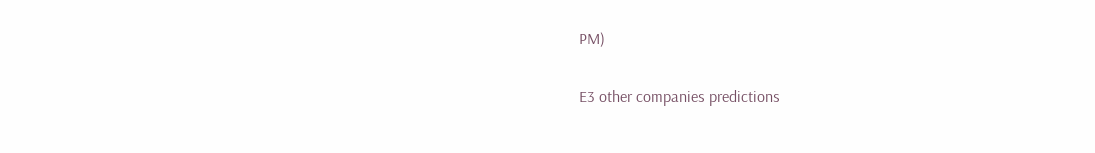PM)

E3 other companies predictions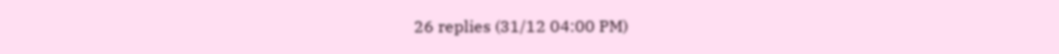26 replies (31/12 04:00 PM)